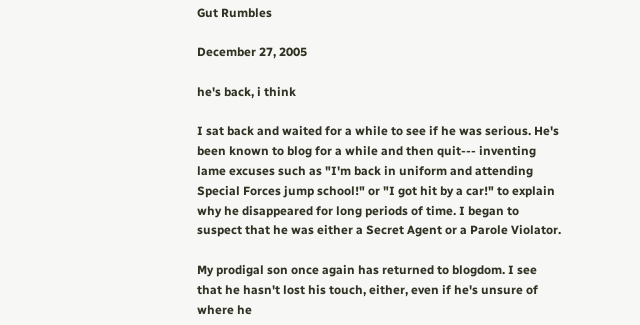Gut Rumbles

December 27, 2005

he's back, i think

I sat back and waited for a while to see if he was serious. He's been known to blog for a while and then quit--- inventing lame excuses such as "I'm back in uniform and attending Special Forces jump school!" or "I got hit by a car!" to explain why he disappeared for long periods of time. I began to suspect that he was either a Secret Agent or a Parole Violator.

My prodigal son once again has returned to blogdom. I see that he hasn't lost his touch, either, even if he's unsure of where he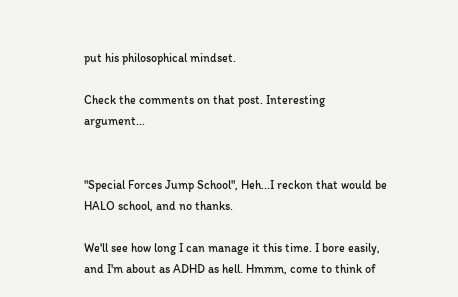put his philosophical mindset.

Check the comments on that post. Interesting argument...


"Special Forces Jump School", Heh...I reckon that would be HALO school, and no thanks.

We'll see how long I can manage it this time. I bore easily, and I'm about as ADHD as hell. Hmmm, come to think of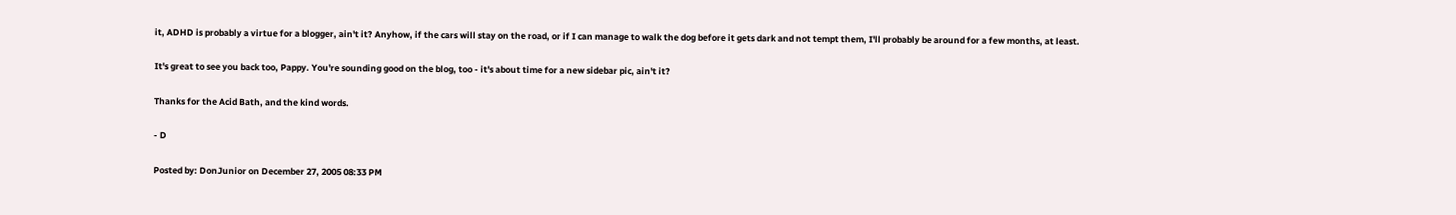it, ADHD is probably a virtue for a blogger, ain't it? Anyhow, if the cars will stay on the road, or if I can manage to walk the dog before it gets dark and not tempt them, I'll probably be around for a few months, at least.

It's great to see you back too, Pappy. You're sounding good on the blog, too - it's about time for a new sidebar pic, ain't it?

Thanks for the Acid Bath, and the kind words.

- D

Posted by: DonJunior on December 27, 2005 08:33 PM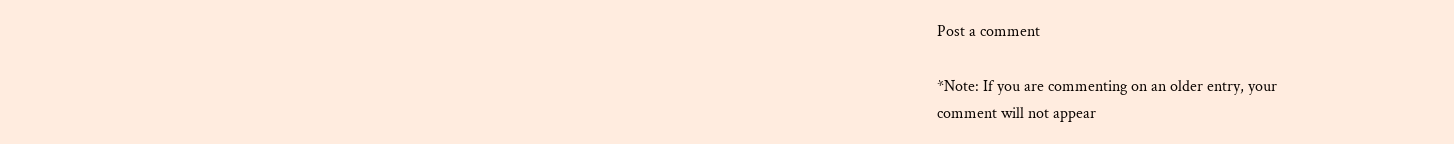Post a comment

*Note: If you are commenting on an older entry, your
comment will not appear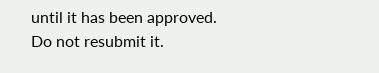until it has been approved.
Do not resubmit it.